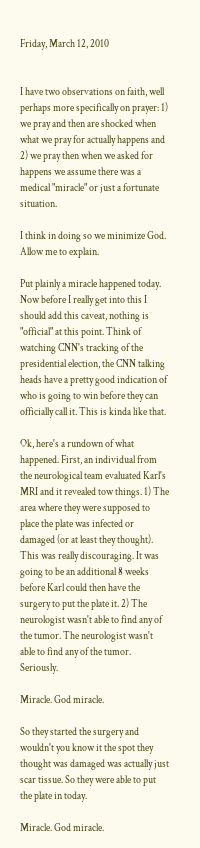Friday, March 12, 2010


I have two observations on faith, well perhaps more specifically on prayer: 1) we pray and then are shocked when what we pray for actually happens and 2) we pray then when we asked for happens we assume there was a medical "miracle" or just a fortunate situation.

I think in doing so we minimize God. Allow me to explain.

Put plainly a miracle happened today. Now before I really get into this I should add this caveat, nothing is "official" at this point. Think of watching CNN's tracking of the presidential election, the CNN talking heads have a pretty good indication of who is going to win before they can officially call it. This is kinda like that.

Ok, here's a rundown of what happened. First, an individual from the neurological team evaluated Karl's MRI and it revealed tow things. 1) The area where they were supposed to place the plate was infected or damaged (or at least they thought). This was really discouraging. It was going to be an additional 8 weeks before Karl could then have the surgery to put the plate it. 2) The neurologist wasn't able to find any of the tumor. The neurologist wasn't able to find any of the tumor. Seriously.

Miracle. God miracle.

So they started the surgery and wouldn't you know it the spot they thought was damaged was actually just scar tissue. So they were able to put the plate in today.

Miracle. God miracle.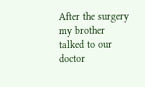After the surgery my brother talked to our doctor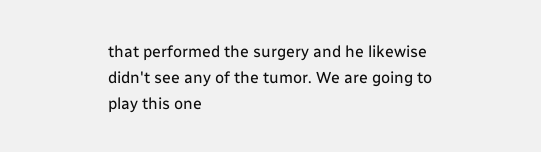that performed the surgery and he likewise didn't see any of the tumor. We are going to play this one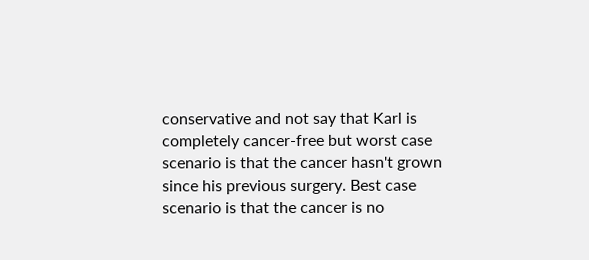conservative and not say that Karl is completely cancer-free but worst case scenario is that the cancer hasn't grown since his previous surgery. Best case scenario is that the cancer is no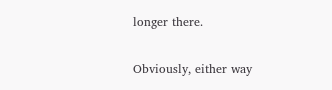longer there.

Obviously, either way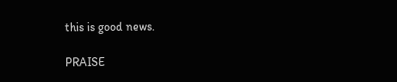this is good news.

PRAISE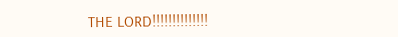THE LORD!!!!!!!!!!!!!!